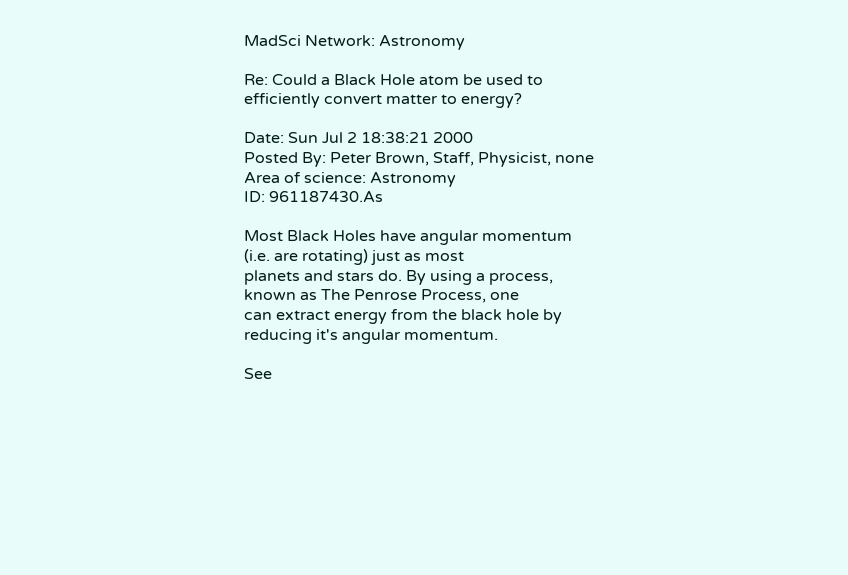MadSci Network: Astronomy

Re: Could a Black Hole atom be used to efficiently convert matter to energy?

Date: Sun Jul 2 18:38:21 2000
Posted By: Peter Brown, Staff, Physicist, none
Area of science: Astronomy
ID: 961187430.As

Most Black Holes have angular momentum (i.e. are rotating) just as most
planets and stars do. By using a process, known as The Penrose Process, one
can extract energy from the black hole by reducing it's angular momentum.

See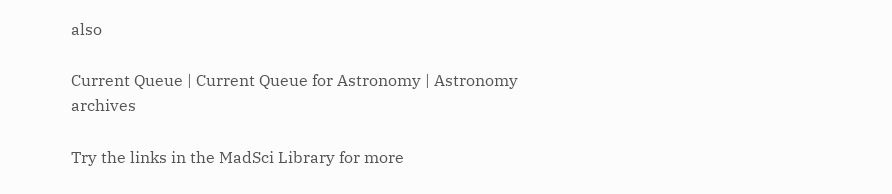also

Current Queue | Current Queue for Astronomy | Astronomy archives

Try the links in the MadSci Library for more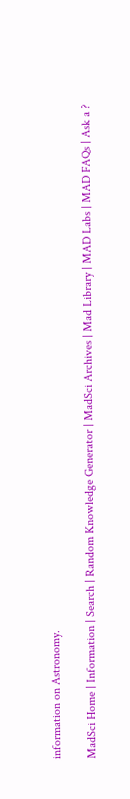information on Astronomy.

MadSci Home | Information | Search | Random Knowledge Generator | MadSci Archives | Mad Library | MAD Labs | MAD FAQs | Ask a ?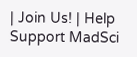| Join Us! | Help Support MadSci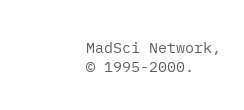MadSci Network,
© 1995-2000.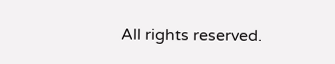All rights reserved.